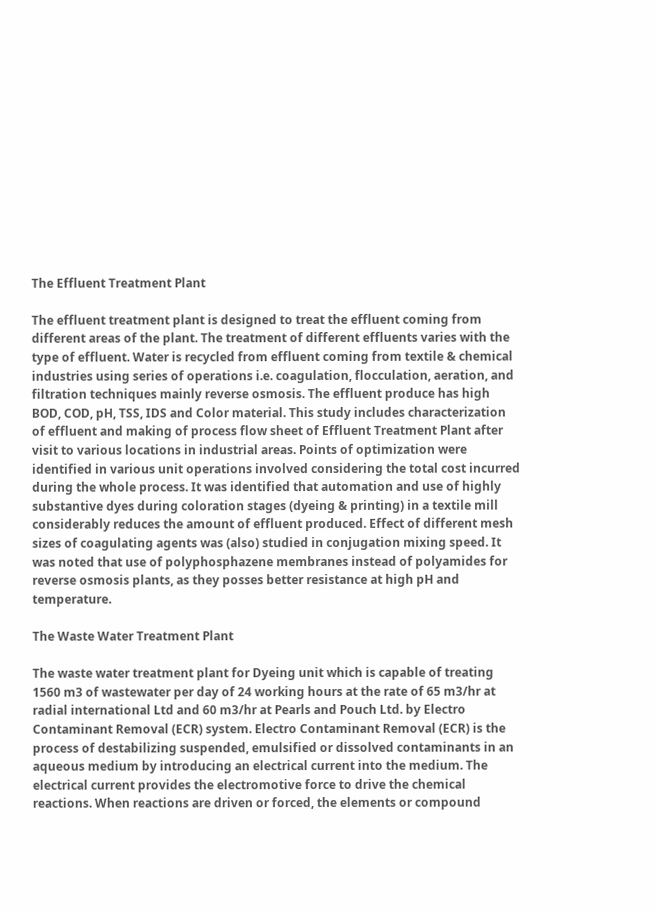The Effluent Treatment Plant

The effluent treatment plant is designed to treat the effluent coming from different areas of the plant. The treatment of different effluents varies with the type of effluent. Water is recycled from effluent coming from textile & chemical industries using series of operations i.e. coagulation, flocculation, aeration, and filtration techniques mainly reverse osmosis. The effluent produce has high BOD, COD, pH, TSS, IDS and Color material. This study includes characterization of effluent and making of process flow sheet of Effluent Treatment Plant after visit to various locations in industrial areas. Points of optimization were identified in various unit operations involved considering the total cost incurred during the whole process. It was identified that automation and use of highly substantive dyes during coloration stages (dyeing & printing) in a textile mill considerably reduces the amount of effluent produced. Effect of different mesh sizes of coagulating agents was (also) studied in conjugation mixing speed. It was noted that use of polyphosphazene membranes instead of polyamides for reverse osmosis plants, as they posses better resistance at high pH and temperature.

The Waste Water Treatment Plant

The waste water treatment plant for Dyeing unit which is capable of treating 1560 m3 of wastewater per day of 24 working hours at the rate of 65 m3/hr at radial international Ltd and 60 m3/hr at Pearls and Pouch Ltd. by Electro Contaminant Removal (ECR) system. Electro Contaminant Removal (ECR) is the process of destabilizing suspended, emulsified or dissolved contaminants in an aqueous medium by introducing an electrical current into the medium. The electrical current provides the electromotive force to drive the chemical reactions. When reactions are driven or forced, the elements or compound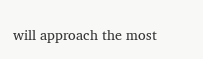will approach the most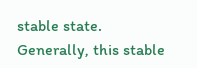stable state. Generally, this stable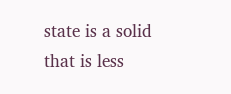state is a solid that is less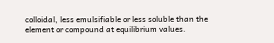colloidal, less emulsifiable or less soluble than the element or compound at equilibrium values.